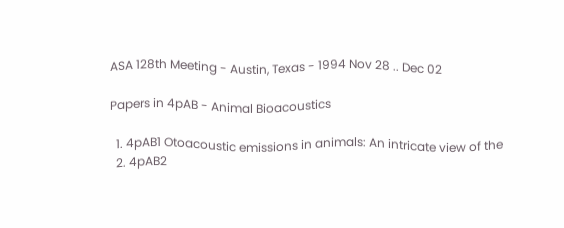ASA 128th Meeting - Austin, Texas - 1994 Nov 28 .. Dec 02

Papers in 4pAB - Animal Bioacoustics

  1. 4pAB1 Otoacoustic emissions in animals: An intricate view of the
  2. 4pAB2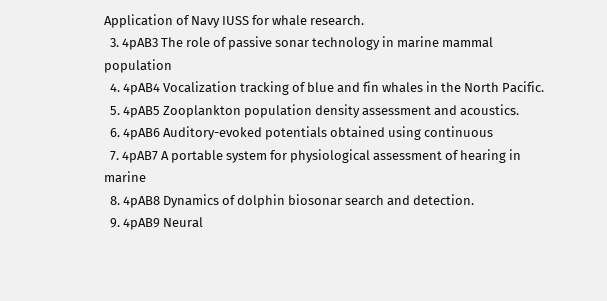Application of Navy IUSS for whale research.
  3. 4pAB3 The role of passive sonar technology in marine mammal population
  4. 4pAB4 Vocalization tracking of blue and fin whales in the North Pacific.
  5. 4pAB5 Zooplankton population density assessment and acoustics.
  6. 4pAB6 Auditory-evoked potentials obtained using continuous
  7. 4pAB7 A portable system for physiological assessment of hearing in marine
  8. 4pAB8 Dynamics of dolphin biosonar search and detection.
  9. 4pAB9 Neural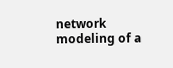network modeling of a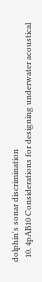dolphin's sonar discrimination
  10. 4pAB10 Considerations for designing underwater acoustical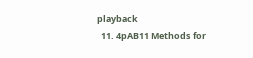playback
  11. 4pAB11 Methods for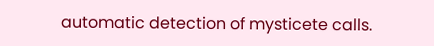automatic detection of mysticete calls.